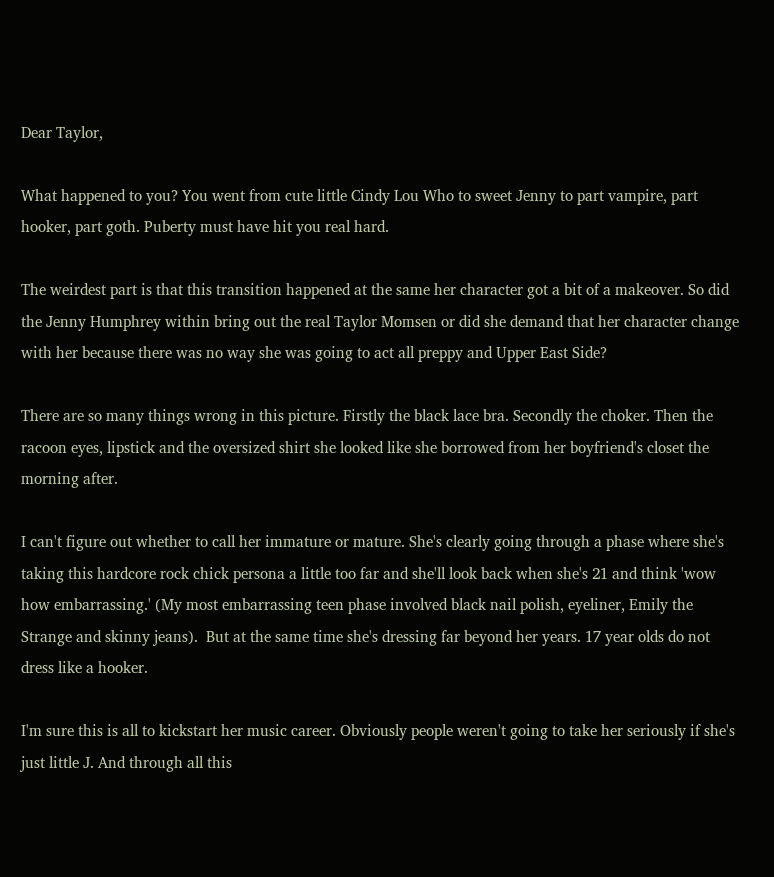Dear Taylor,

What happened to you? You went from cute little Cindy Lou Who to sweet Jenny to part vampire, part hooker, part goth. Puberty must have hit you real hard.

The weirdest part is that this transition happened at the same her character got a bit of a makeover. So did the Jenny Humphrey within bring out the real Taylor Momsen or did she demand that her character change with her because there was no way she was going to act all preppy and Upper East Side?

There are so many things wrong in this picture. Firstly the black lace bra. Secondly the choker. Then the racoon eyes, lipstick and the oversized shirt she looked like she borrowed from her boyfriend's closet the morning after.

I can't figure out whether to call her immature or mature. She's clearly going through a phase where she's taking this hardcore rock chick persona a little too far and she'll look back when she's 21 and think 'wow how embarrassing.' (My most embarrassing teen phase involved black nail polish, eyeliner, Emily the Strange and skinny jeans).  But at the same time she's dressing far beyond her years. 17 year olds do not dress like a hooker.

I'm sure this is all to kickstart her music career. Obviously people weren't going to take her seriously if she's just little J. And through all this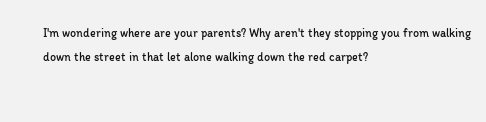I'm wondering where are your parents? Why aren't they stopping you from walking down the street in that let alone walking down the red carpet?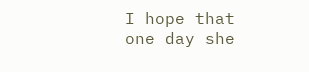I hope that one day she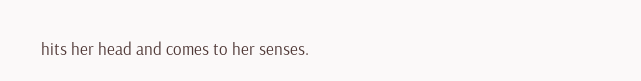hits her head and comes to her senses.